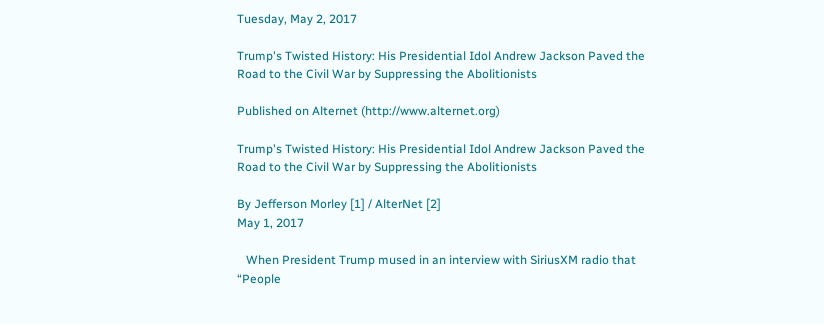Tuesday, May 2, 2017

Trump's Twisted History: His Presidential Idol Andrew Jackson Paved the Road to the Civil War by Suppressing the Abolitionists

Published on Alternet (http://www.alternet.org)

Trump's Twisted History: His Presidential Idol Andrew Jackson Paved the Road to the Civil War by Suppressing the Abolitionists

By Jefferson Morley [1] / AlterNet [2]
May 1, 2017

   When President Trump mused in an interview with SiriusXM radio that “People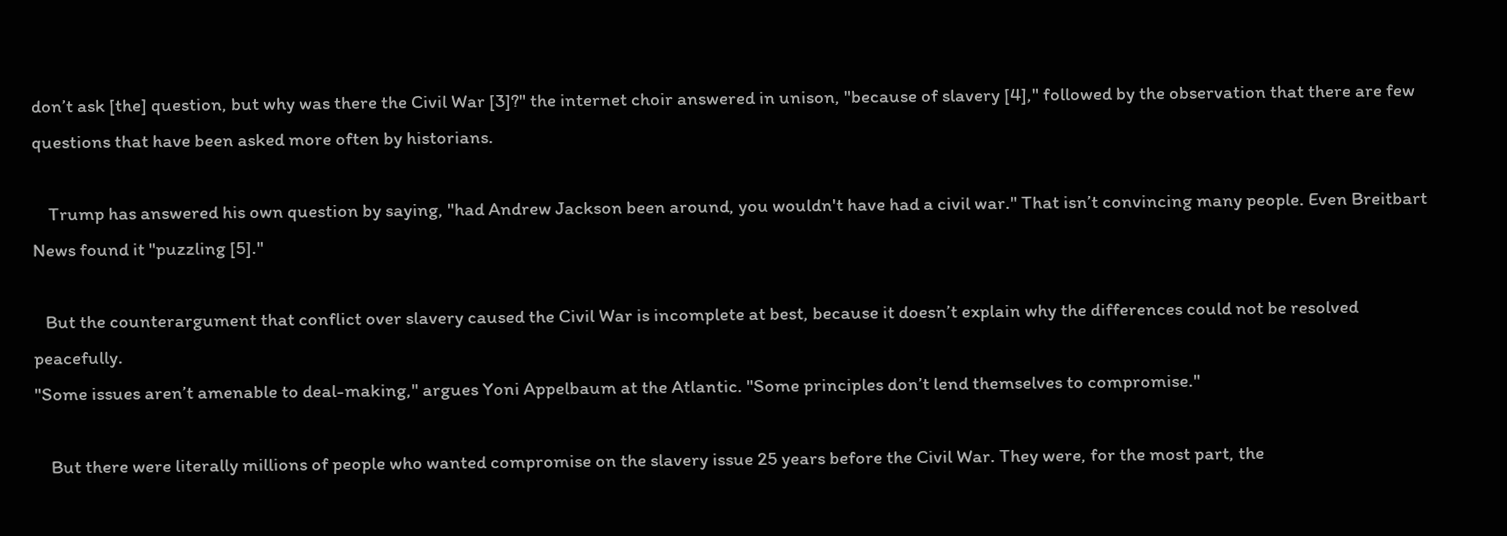don’t ask [the] question, but why was there the Civil War [3]?" the internet choir answered in unison, "because of slavery [4]," followed by the observation that there are few questions that have been asked more often by historians.

    Trump has answered his own question by saying, "had Andrew Jackson been around, you wouldn't have had a civil war." That isn’t convincing many people. Even Breitbart News found it "puzzling [5]."

   But the counterargument that conflict over slavery caused the Civil War is incomplete at best, because it doesn’t explain why the differences could not be resolved peacefully.
"Some issues aren’t amenable to deal-making," argues Yoni Appelbaum at the Atlantic. "Some principles don’t lend themselves to compromise."

    But there were literally millions of people who wanted compromise on the slavery issue 25 years before the Civil War. They were, for the most part, the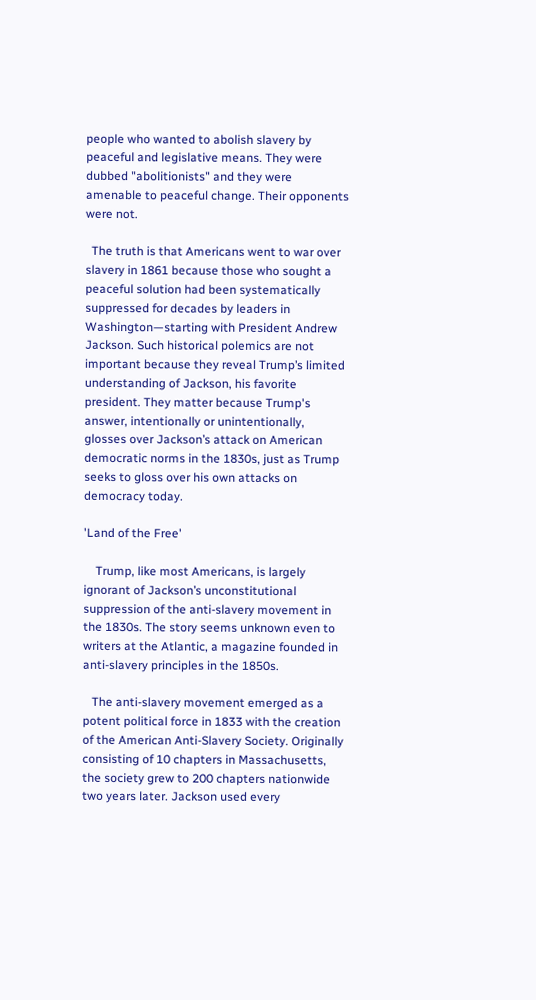people who wanted to abolish slavery by peaceful and legislative means. They were dubbed "abolitionists" and they were amenable to peaceful change. Their opponents were not.

  The truth is that Americans went to war over slavery in 1861 because those who sought a peaceful solution had been systematically suppressed for decades by leaders in Washington—starting with President Andrew Jackson. Such historical polemics are not important because they reveal Trump’s limited understanding of Jackson, his favorite president. They matter because Trump's answer, intentionally or unintentionally, glosses over Jackson’s attack on American democratic norms in the 1830s, just as Trump seeks to gloss over his own attacks on democracy today.

'Land of the Free'

    Trump, like most Americans, is largely ignorant of Jackson’s unconstitutional suppression of the anti-slavery movement in the 1830s. The story seems unknown even to writers at the Atlantic, a magazine founded in anti-slavery principles in the 1850s.

   The anti-slavery movement emerged as a potent political force in 1833 with the creation of the American Anti-Slavery Society. Originally consisting of 10 chapters in Massachusetts, the society grew to 200 chapters nationwide two years later. Jackson used every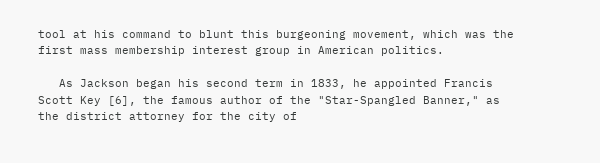tool at his command to blunt this burgeoning movement, which was the first mass membership interest group in American politics.

   As Jackson began his second term in 1833, he appointed Francis Scott Key [6], the famous author of the "Star-Spangled Banner," as the district attorney for the city of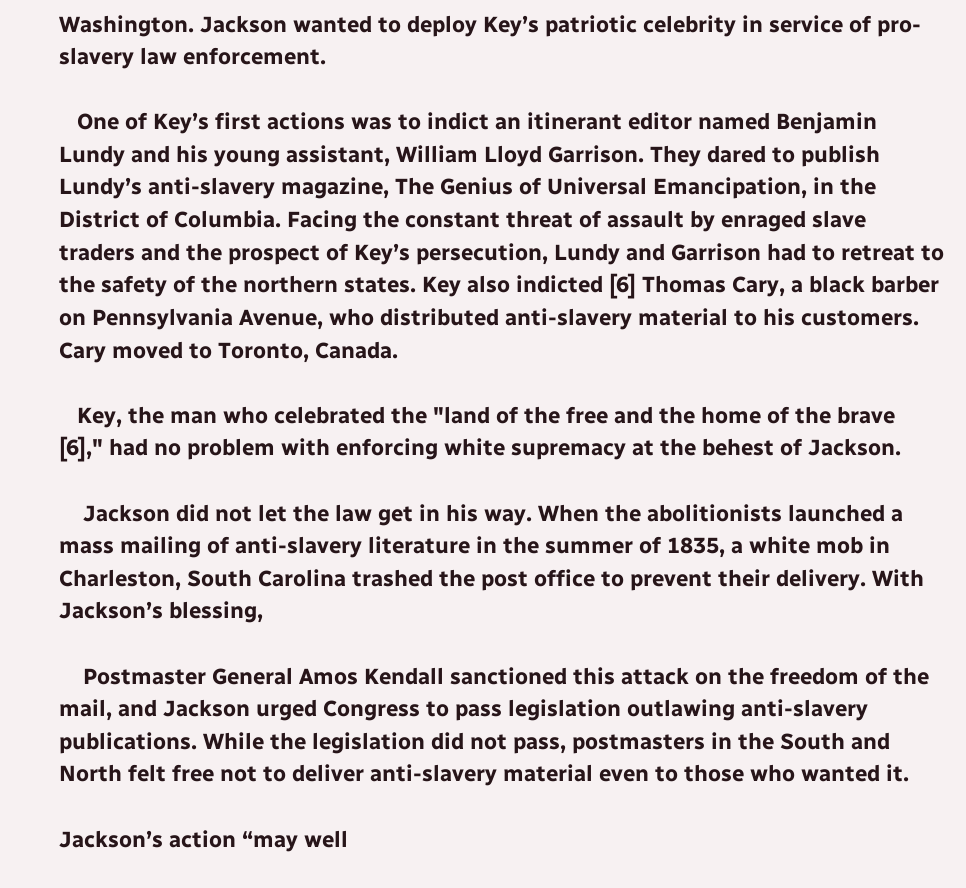Washington. Jackson wanted to deploy Key’s patriotic celebrity in service of pro-slavery law enforcement.

   One of Key’s first actions was to indict an itinerant editor named Benjamin Lundy and his young assistant, William Lloyd Garrison. They dared to publish Lundy’s anti-slavery magazine, The Genius of Universal Emancipation, in the District of Columbia. Facing the constant threat of assault by enraged slave traders and the prospect of Key’s persecution, Lundy and Garrison had to retreat to the safety of the northern states. Key also indicted [6] Thomas Cary, a black barber on Pennsylvania Avenue, who distributed anti-slavery material to his customers. Cary moved to Toronto, Canada.

   Key, the man who celebrated the "land of the free and the home of the brave [6]," had no problem with enforcing white supremacy at the behest of Jackson.

    Jackson did not let the law get in his way. When the abolitionists launched a mass mailing of anti-slavery literature in the summer of 1835, a white mob in Charleston, South Carolina trashed the post office to prevent their delivery. With Jackson’s blessing,

    Postmaster General Amos Kendall sanctioned this attack on the freedom of the mail, and Jackson urged Congress to pass legislation outlawing anti-slavery publications. While the legislation did not pass, postmasters in the South and North felt free not to deliver anti-slavery material even to those who wanted it.

Jackson’s action “may well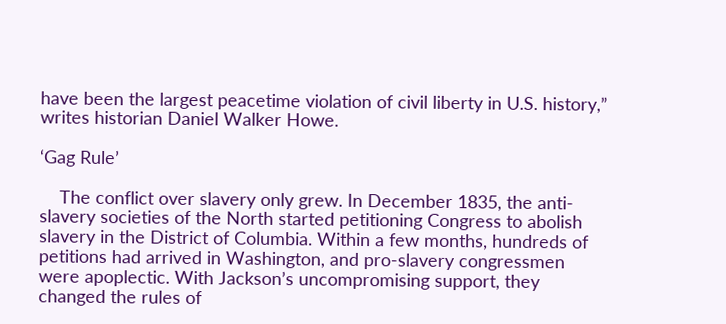have been the largest peacetime violation of civil liberty in U.S. history,” writes historian Daniel Walker Howe.

‘Gag Rule’

    The conflict over slavery only grew. In December 1835, the anti-slavery societies of the North started petitioning Congress to abolish slavery in the District of Columbia. Within a few months, hundreds of petitions had arrived in Washington, and pro-slavery congressmen were apoplectic. With Jackson’s uncompromising support, they changed the rules of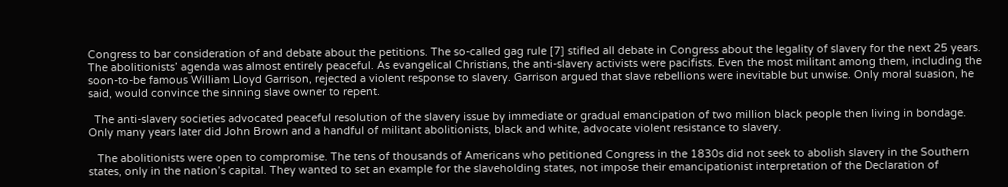Congress to bar consideration of and debate about the petitions. The so-called gag rule [7] stifled all debate in Congress about the legality of slavery for the next 25 years.
The abolitionists’ agenda was almost entirely peaceful. As evangelical Christians, the anti-slavery activists were pacifists. Even the most militant among them, including the soon-to-be famous William Lloyd Garrison, rejected a violent response to slavery. Garrison argued that slave rebellions were inevitable but unwise. Only moral suasion, he said, would convince the sinning slave owner to repent.

  The anti-slavery societies advocated peaceful resolution of the slavery issue by immediate or gradual emancipation of two million black people then living in bondage. Only many years later did John Brown and a handful of militant abolitionists, black and white, advocate violent resistance to slavery.

   The abolitionists were open to compromise. The tens of thousands of Americans who petitioned Congress in the 1830s did not seek to abolish slavery in the Southern states, only in the nation’s capital. They wanted to set an example for the slaveholding states, not impose their emancipationist interpretation of the Declaration of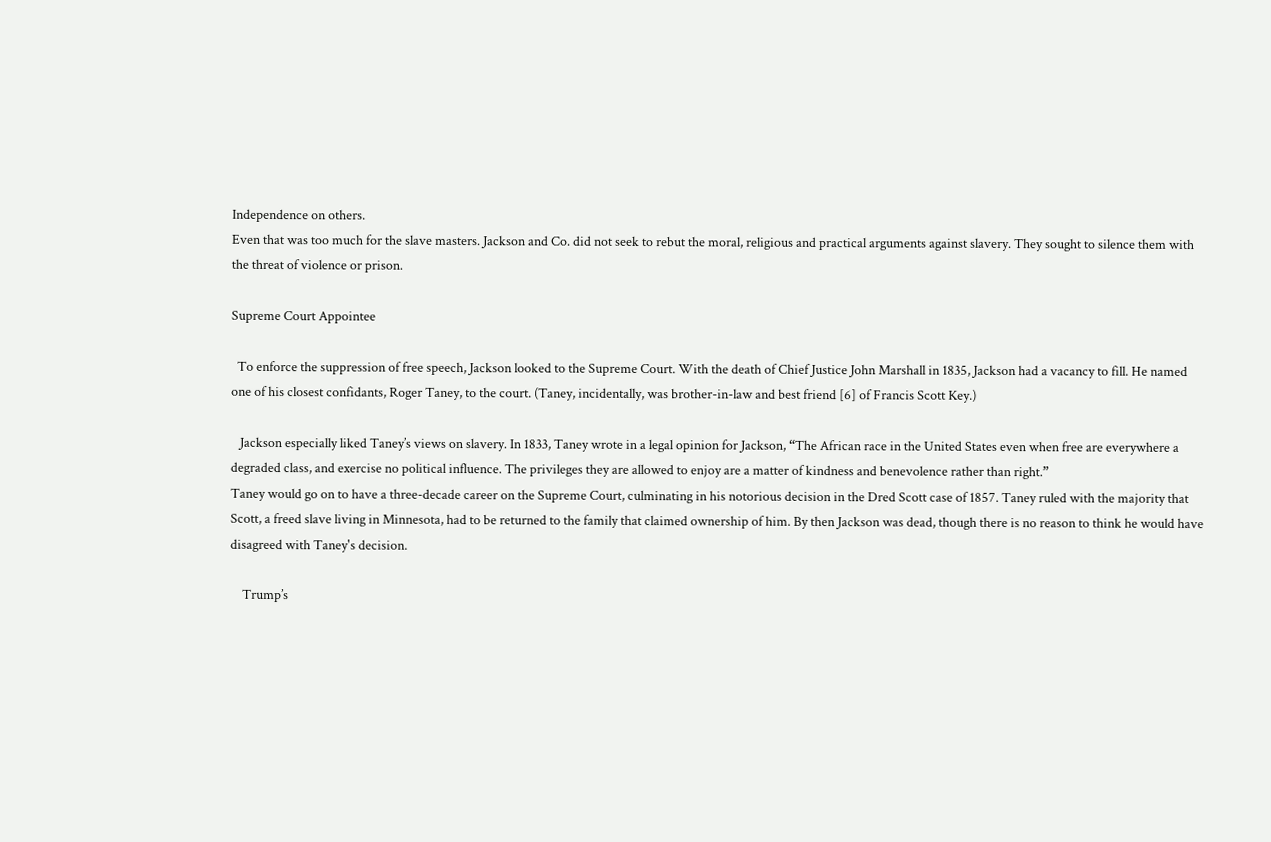Independence on others.
Even that was too much for the slave masters. Jackson and Co. did not seek to rebut the moral, religious and practical arguments against slavery. They sought to silence them with the threat of violence or prison.

Supreme Court Appointee

  To enforce the suppression of free speech, Jackson looked to the Supreme Court. With the death of Chief Justice John Marshall in 1835, Jackson had a vacancy to fill. He named one of his closest confidants, Roger Taney, to the court. (Taney, incidentally, was brother-in-law and best friend [6] of Francis Scott Key.)

   Jackson especially liked Taney’s views on slavery. In 1833, Taney wrote in a legal opinion for Jackson, “The African race in the United States even when free are everywhere a degraded class, and exercise no political influence. The privileges they are allowed to enjoy are a matter of kindness and benevolence rather than right.”
Taney would go on to have a three-decade career on the Supreme Court, culminating in his notorious decision in the Dred Scott case of 1857. Taney ruled with the majority that Scott, a freed slave living in Minnesota, had to be returned to the family that claimed ownership of him. By then Jackson was dead, though there is no reason to think he would have disagreed with Taney's decision.

    Trump’s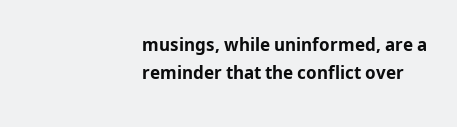musings, while uninformed, are a reminder that the conflict over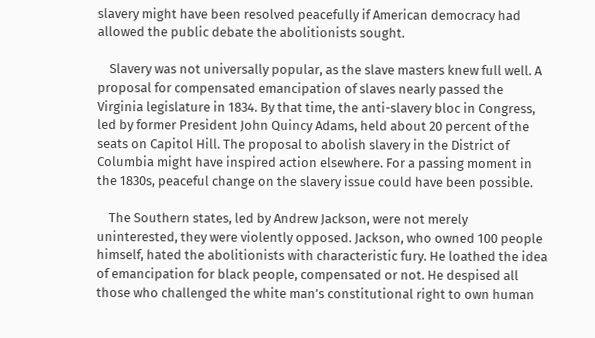slavery might have been resolved peacefully if American democracy had allowed the public debate the abolitionists sought.

    Slavery was not universally popular, as the slave masters knew full well. A proposal for compensated emancipation of slaves nearly passed the Virginia legislature in 1834. By that time, the anti-slavery bloc in Congress, led by former President John Quincy Adams, held about 20 percent of the seats on Capitol Hill. The proposal to abolish slavery in the District of Columbia might have inspired action elsewhere. For a passing moment in the 1830s, peaceful change on the slavery issue could have been possible.

    The Southern states, led by Andrew Jackson, were not merely uninterested, they were violently opposed. Jackson, who owned 100 people himself, hated the abolitionists with characteristic fury. He loathed the idea of emancipation for black people, compensated or not. He despised all those who challenged the white man’s constitutional right to own human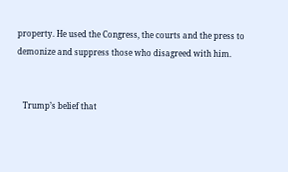property. He used the Congress, the courts and the press to demonize and suppress those who disagreed with him.


   Trump’s belief that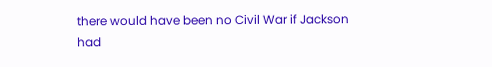there would have been no Civil War if Jackson had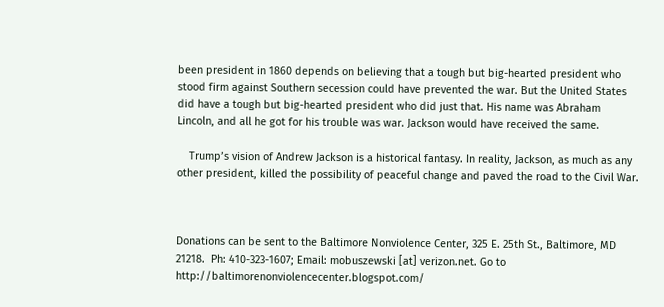been president in 1860 depends on believing that a tough but big-hearted president who stood firm against Southern secession could have prevented the war. But the United States did have a tough but big-hearted president who did just that. His name was Abraham Lincoln, and all he got for his trouble was war. Jackson would have received the same.

    Trump’s vision of Andrew Jackson is a historical fantasy. In reality, Jackson, as much as any other president, killed the possibility of peaceful change and paved the road to the Civil War.



Donations can be sent to the Baltimore Nonviolence Center, 325 E. 25th St., Baltimore, MD 21218.  Ph: 410-323-1607; Email: mobuszewski [at] verizon.net. Go to http://baltimorenonviolencecenter.blogspot.com/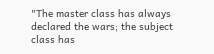"The master class has always declared the wars; the subject class has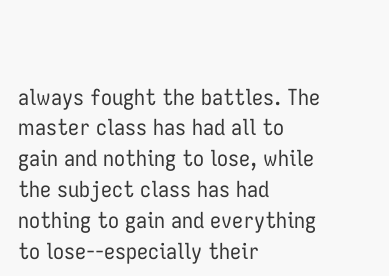always fought the battles. The master class has had all to gain and nothing to lose, while the subject class has had nothing to gain and everything to lose--especially their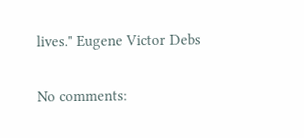lives." Eugene Victor Debs

No comments: